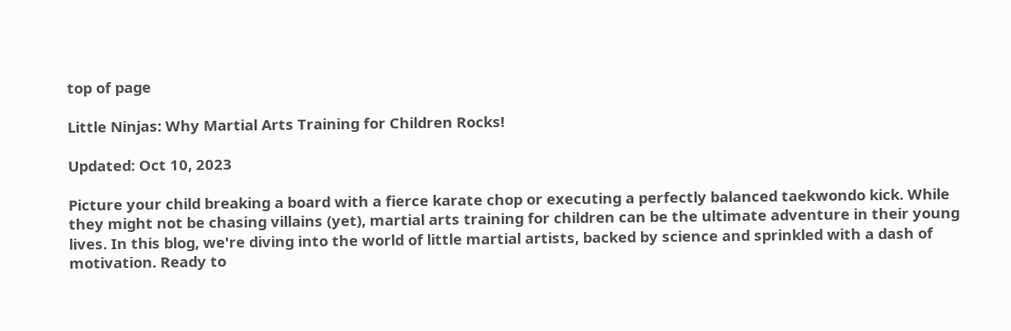top of page

Little Ninjas: Why Martial Arts Training for Children Rocks!

Updated: Oct 10, 2023

Picture your child breaking a board with a fierce karate chop or executing a perfectly balanced taekwondo kick. While they might not be chasing villains (yet), martial arts training for children can be the ultimate adventure in their young lives. In this blog, we're diving into the world of little martial artists, backed by science and sprinkled with a dash of motivation. Ready to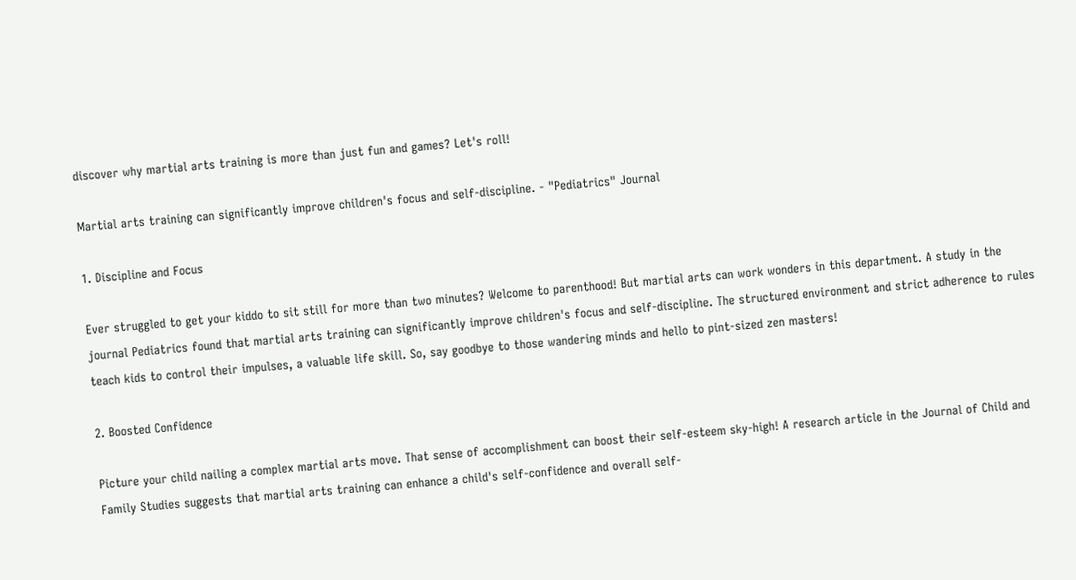discover why martial arts training is more than just fun and games? Let's roll!

Martial arts training can significantly improve children's focus and self-discipline. - "Pediatrics" Journal

1. Discipline and Focus

Ever struggled to get your kiddo to sit still for more than two minutes? Welcome to parenthood! But martial arts can work wonders in this department. A study in the journal Pediatrics found that martial arts training can significantly improve children's focus and self-discipline. The structured environment and strict adherence to rules teach kids to control their impulses, a valuable life skill. So, say goodbye to those wandering minds and hello to pint-sized zen masters!

2. Boosted Confidence

Picture your child nailing a complex martial arts move. That sense of accomplishment can boost their self-esteem sky-high! A research article in the Journal of Child and Family Studies suggests that martial arts training can enhance a child's self-confidence and overall self-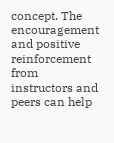concept. The encouragement and positive reinforcement from instructors and peers can help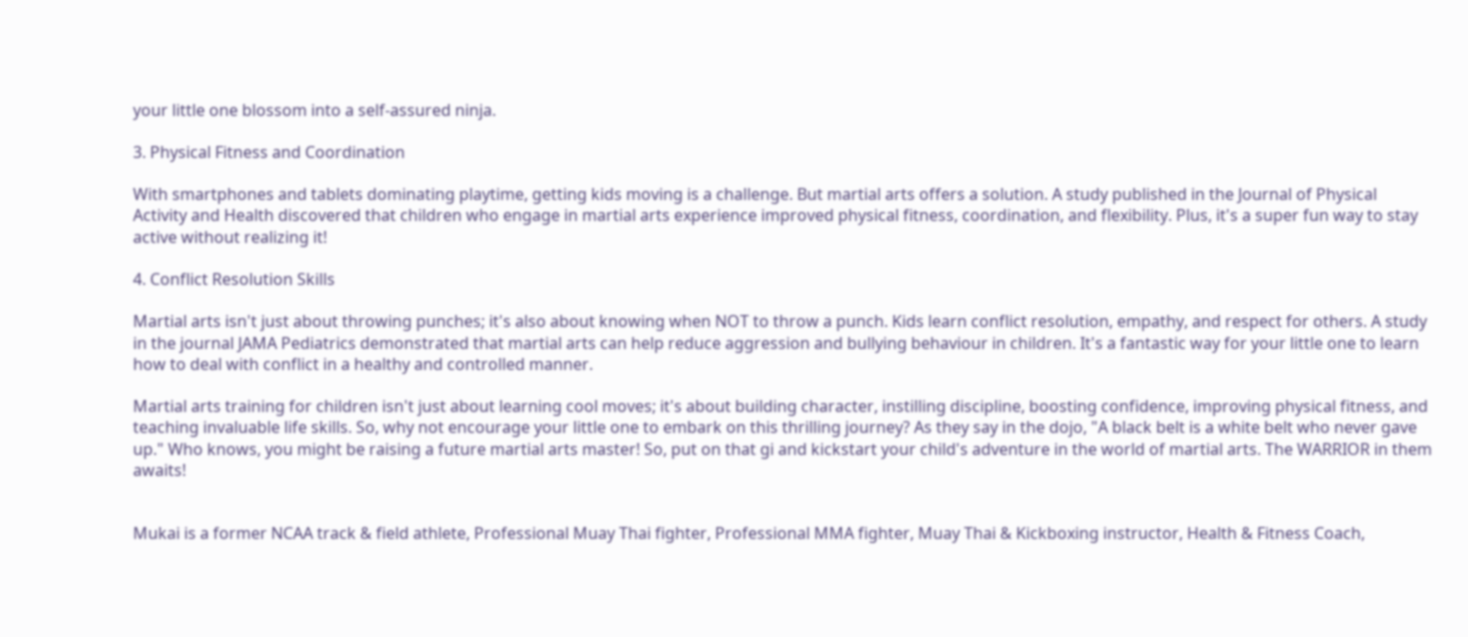your little one blossom into a self-assured ninja.

3. Physical Fitness and Coordination

With smartphones and tablets dominating playtime, getting kids moving is a challenge. But martial arts offers a solution. A study published in the Journal of Physical Activity and Health discovered that children who engage in martial arts experience improved physical fitness, coordination, and flexibility. Plus, it's a super fun way to stay active without realizing it!

4. Conflict Resolution Skills

Martial arts isn't just about throwing punches; it's also about knowing when NOT to throw a punch. Kids learn conflict resolution, empathy, and respect for others. A study in the journal JAMA Pediatrics demonstrated that martial arts can help reduce aggression and bullying behaviour in children. It's a fantastic way for your little one to learn how to deal with conflict in a healthy and controlled manner.

Martial arts training for children isn't just about learning cool moves; it's about building character, instilling discipline, boosting confidence, improving physical fitness, and teaching invaluable life skills. So, why not encourage your little one to embark on this thrilling journey? As they say in the dojo, "A black belt is a white belt who never gave up." Who knows, you might be raising a future martial arts master! So, put on that gi and kickstart your child's adventure in the world of martial arts. The WARRIOR in them awaits!


Mukai is a former NCAA track & field athlete, Professional Muay Thai fighter, Professional MMA fighter, Muay Thai & Kickboxing instructor, Health & Fitness Coach,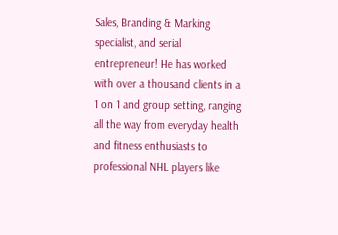Sales, Branding & Marking specialist, and serial entrepreneur! He has worked with over a thousand clients in a 1 on 1 and group setting, ranging all the way from everyday health and fitness enthusiasts to professional NHL players like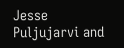Jesse Puljujarvi and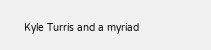Kyle Turris and a myriad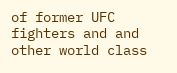of former UFC fighters and and other world class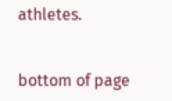athletes.


bottom of page